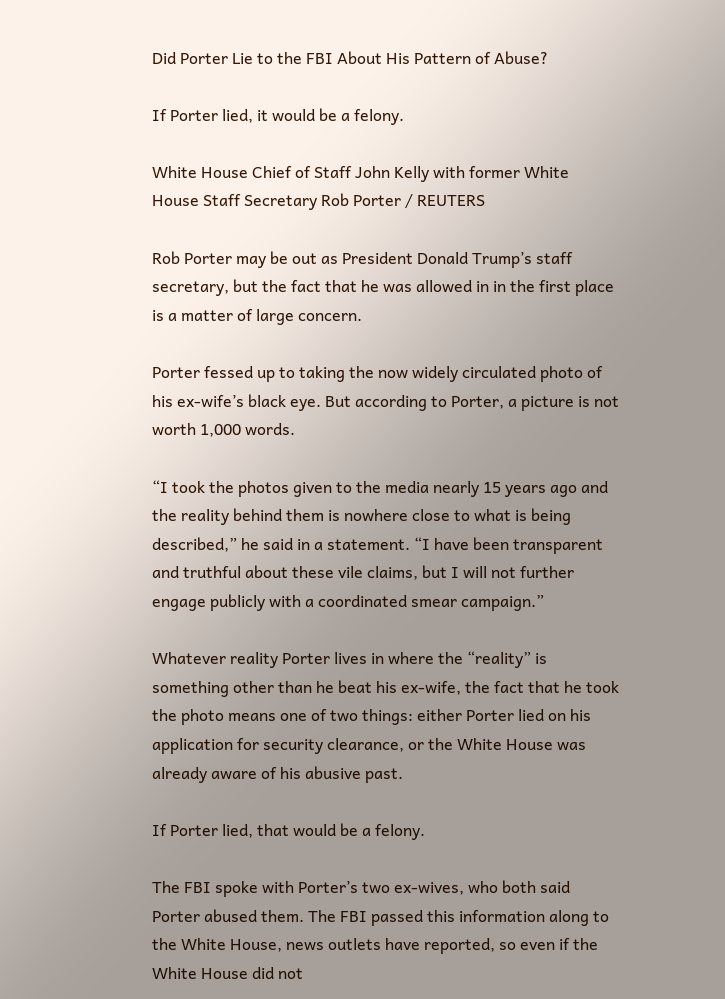Did Porter Lie to the FBI About His Pattern of Abuse?

If Porter lied, it would be a felony.

White House Chief of Staff John Kelly with former White House Staff Secretary Rob Porter / REUTERS

Rob Porter may be out as President Donald Trump’s staff secretary, but the fact that he was allowed in in the first place is a matter of large concern.

Porter fessed up to taking the now widely circulated photo of his ex-wife’s black eye. But according to Porter, a picture is not worth 1,000 words.

“I took the photos given to the media nearly 15 years ago and the reality behind them is nowhere close to what is being described,” he said in a statement. “I have been transparent and truthful about these vile claims, but I will not further engage publicly with a coordinated smear campaign.”

Whatever reality Porter lives in where the “reality” is something other than he beat his ex-wife, the fact that he took the photo means one of two things: either Porter lied on his application for security clearance, or the White House was already aware of his abusive past.

If Porter lied, that would be a felony.

The FBI spoke with Porter’s two ex-wives, who both said Porter abused them. The FBI passed this information along to the White House, news outlets have reported, so even if the White House did not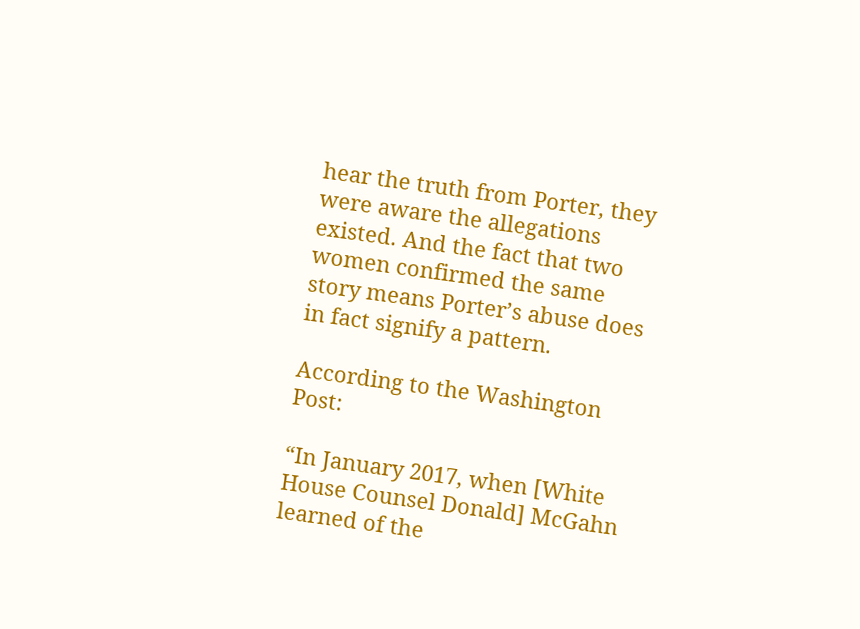hear the truth from Porter, they were aware the allegations existed. And the fact that two women confirmed the same story means Porter’s abuse does in fact signify a pattern.

According to the Washington Post:

“In January 2017, when [White House Counsel Donald] McGahn learned of the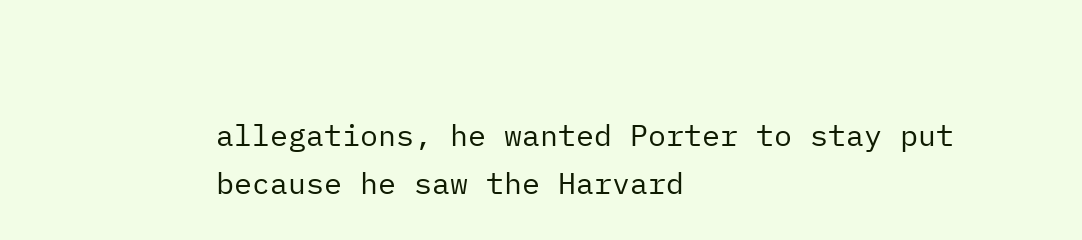allegations, he wanted Porter to stay put because he saw the Harvard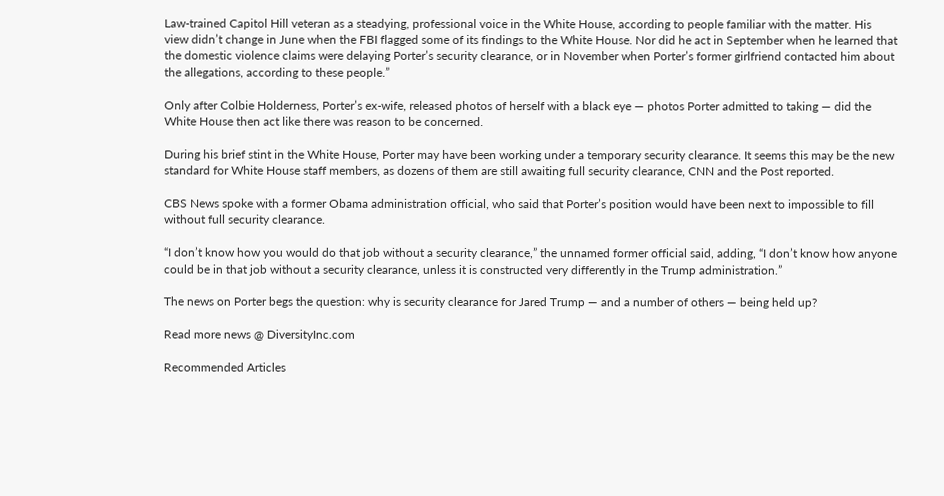Law-trained Capitol Hill veteran as a steadying, professional voice in the White House, according to people familiar with the matter. His view didn’t change in June when the FBI flagged some of its findings to the White House. Nor did he act in September when he learned that the domestic violence claims were delaying Porter’s security clearance, or in November when Porter’s former girlfriend contacted him about the allegations, according to these people.”

Only after Colbie Holderness, Porter’s ex-wife, released photos of herself with a black eye — photos Porter admitted to taking — did the White House then act like there was reason to be concerned.

During his brief stint in the White House, Porter may have been working under a temporary security clearance. It seems this may be the new standard for White House staff members, as dozens of them are still awaiting full security clearance, CNN and the Post reported.

CBS News spoke with a former Obama administration official, who said that Porter’s position would have been next to impossible to fill without full security clearance.

“I don’t know how you would do that job without a security clearance,” the unnamed former official said, adding, “I don’t know how anyone could be in that job without a security clearance, unless it is constructed very differently in the Trump administration.”

The news on Porter begs the question: why is security clearance for Jared Trump — and a number of others — being held up?

Read more news @ DiversityInc.com

Recommended Articles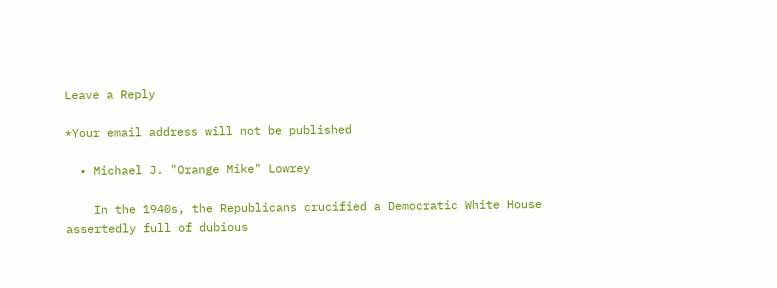Leave a Reply

*Your email address will not be published

  • Michael J. "Orange Mike" Lowrey

    In the 1940s, the Republicans crucified a Democratic White House assertedly full of dubious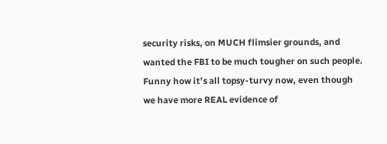security risks, on MUCH flimsier grounds, and wanted the FBI to be much tougher on such people. Funny how it’s all topsy-turvy now, even though we have more REAL evidence of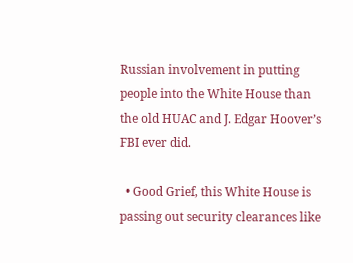Russian involvement in putting people into the White House than the old HUAC and J. Edgar Hoover’s FBI ever did.

  • Good Grief, this White House is passing out security clearances like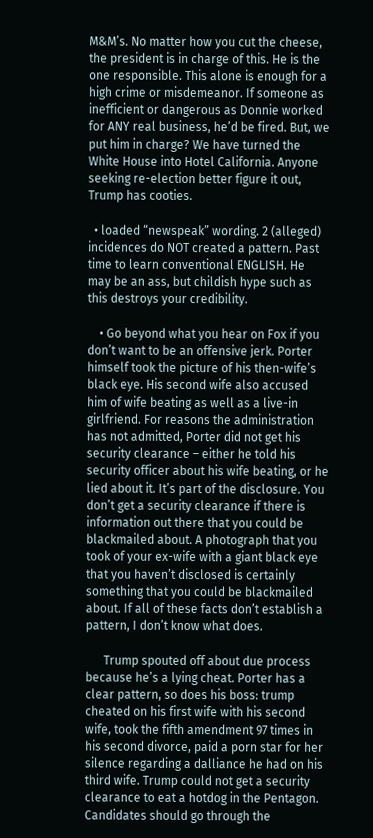M&M’s. No matter how you cut the cheese, the president is in charge of this. He is the one responsible. This alone is enough for a high crime or misdemeanor. If someone as inefficient or dangerous as Donnie worked for ANY real business, he’d be fired. But, we put him in charge? We have turned the White House into Hotel California. Anyone seeking re-election better figure it out, Trump has cooties.

  • loaded “newspeak” wording. 2 (alleged) incidences do NOT created a pattern. Past time to learn conventional ENGLISH. He may be an ass, but childish hype such as this destroys your credibility.

    • Go beyond what you hear on Fox if you don’t want to be an offensive jerk. Porter himself took the picture of his then-wife’s black eye. His second wife also accused him of wife beating as well as a live-in girlfriend. For reasons the administration has not admitted, Porter did not get his security clearance – either he told his security officer about his wife beating, or he lied about it. It’s part of the disclosure. You don’t get a security clearance if there is information out there that you could be blackmailed about. A photograph that you took of your ex-wife with a giant black eye that you haven’t disclosed is certainly something that you could be blackmailed about. If all of these facts don’t establish a pattern, I don’t know what does.

      Trump spouted off about due process because he’s a lying cheat. Porter has a clear pattern, so does his boss: trump cheated on his first wife with his second wife, took the fifth amendment 97 times in his second divorce, paid a porn star for her silence regarding a dalliance he had on his third wife. Trump could not get a security clearance to eat a hotdog in the Pentagon. Candidates should go through the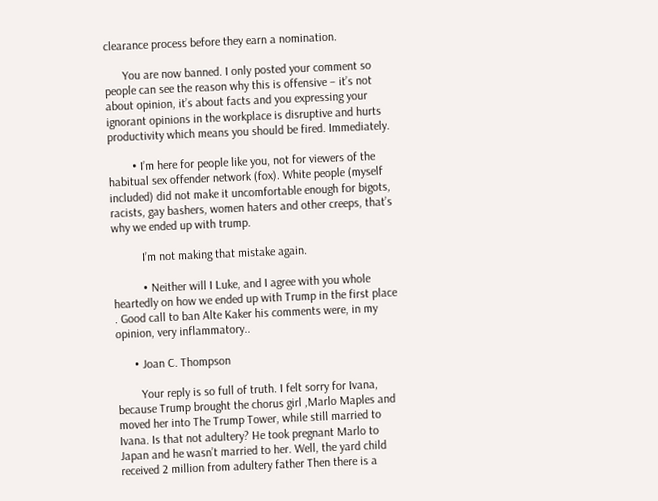clearance process before they earn a nomination.

      You are now banned. I only posted your comment so people can see the reason why this is offensive – it’s not about opinion, it’s about facts and you expressing your ignorant opinions in the workplace is disruptive and hurts productivity which means you should be fired. Immediately.

        • I’m here for people like you, not for viewers of the habitual sex offender network (fox). White people (myself included) did not make it uncomfortable enough for bigots, racists, gay bashers, women haters and other creeps, that’s why we ended up with trump.

          I’m not making that mistake again.

          • Neither will I Luke, and I agree with you whole heartedly on how we ended up with Trump in the first place . Good call to ban Alte Kaker his comments were, in my opinion, very inflammatory..

      • Joan C. Thompson

        Your reply is so full of truth. I felt sorry for Ivana, because Trump brought the chorus girl ,Marlo Maples and moved her into The Trump Tower, while still married to Ivana. Is that not adultery? He took pregnant Marlo to Japan and he wasn’t married to her. Well, the yard child received 2 million from adultery father Then there is a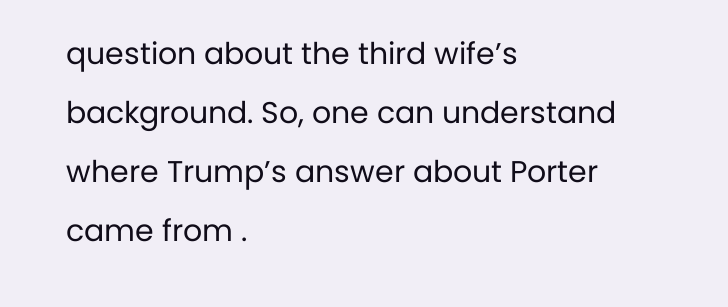question about the third wife’s background. So, one can understand where Trump’s answer about Porter came from .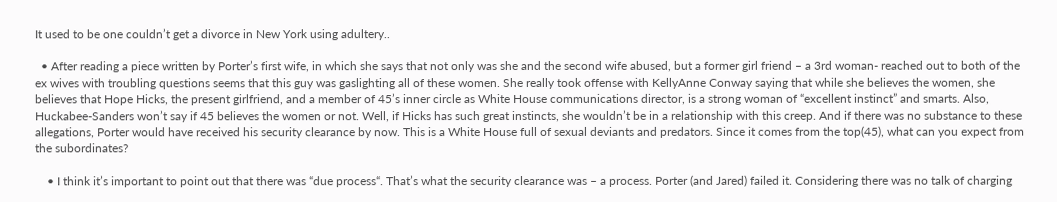It used to be one couldn’t get a divorce in New York using adultery..

  • After reading a piece written by Porter’s first wife, in which she says that not only was she and the second wife abused, but a former girl friend – a 3rd woman- reached out to both of the ex wives with troubling questions seems that this guy was gaslighting all of these women. She really took offense with KellyAnne Conway saying that while she believes the women, she believes that Hope Hicks, the present girlfriend, and a member of 45’s inner circle as White House communications director, is a strong woman of “excellent instinct” and smarts. Also, Huckabee-Sanders won’t say if 45 believes the women or not. Well, if Hicks has such great instincts, she wouldn’t be in a relationship with this creep. And if there was no substance to these allegations, Porter would have received his security clearance by now. This is a White House full of sexual deviants and predators. Since it comes from the top(45), what can you expect from the subordinates?

    • I think it’s important to point out that there was “due process“. That’s what the security clearance was – a process. Porter (and Jared) failed it. Considering there was no talk of charging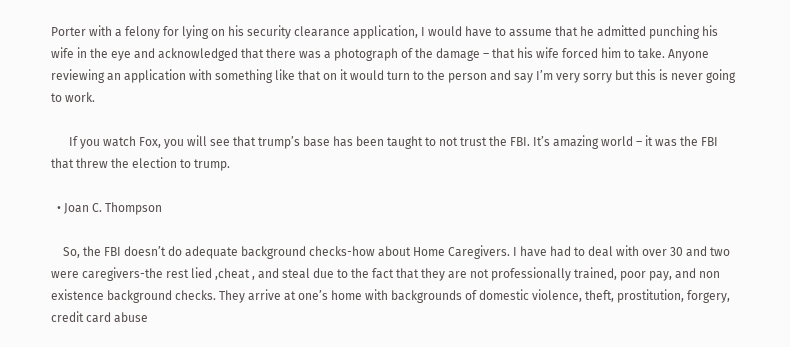Porter with a felony for lying on his security clearance application, I would have to assume that he admitted punching his wife in the eye and acknowledged that there was a photograph of the damage – that his wife forced him to take. Anyone reviewing an application with something like that on it would turn to the person and say I’m very sorry but this is never going to work.

      If you watch Fox, you will see that trump’s base has been taught to not trust the FBI. It’s amazing world – it was the FBI that threw the election to trump.

  • Joan C. Thompson

    So, the FBI doesn’t do adequate background checks-how about Home Caregivers. I have had to deal with over 30 and two were caregivers-the rest lied ,cheat , and steal due to the fact that they are not professionally trained, poor pay, and non existence background checks. They arrive at one’s home with backgrounds of domestic violence, theft, prostitution, forgery, credit card abuse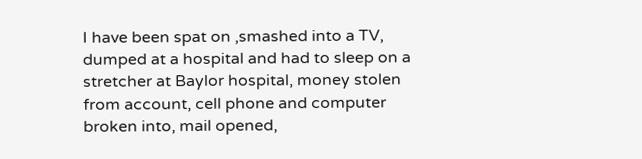I have been spat on ,smashed into a TV, dumped at a hospital and had to sleep on a stretcher at Baylor hospital, money stolen from account, cell phone and computer broken into, mail opened,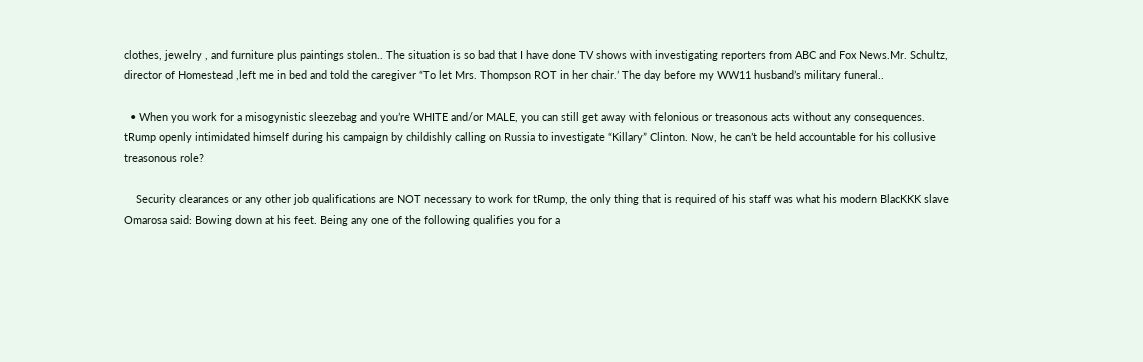clothes, jewelry , and furniture plus paintings stolen.. The situation is so bad that I have done TV shows with investigating reporters from ABC and Fox News.Mr. Schultz, director of Homestead ,left me in bed and told the caregiver “To let Mrs. Thompson ROT in her chair.’ The day before my WW11 husband’s military funeral..

  • When you work for a misogynistic sleezebag and you’re WHITE and/or MALE, you can still get away with felonious or treasonous acts without any consequences. tRump openly intimidated himself during his campaign by childishly calling on Russia to investigate “Killary” Clinton. Now, he can’t be held accountable for his collusive treasonous role?

    Security clearances or any other job qualifications are NOT necessary to work for tRump, the only thing that is required of his staff was what his modern BlacKKK slave Omarosa said: Bowing down at his feet. Being any one of the following qualifies you for a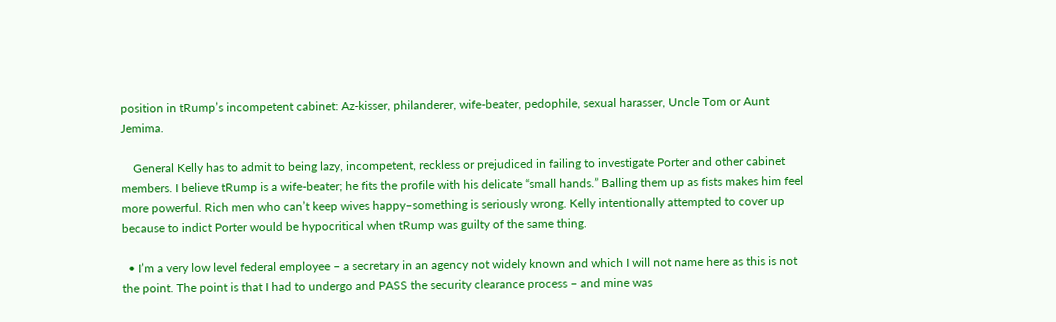position in tRump’s incompetent cabinet: Az-kisser, philanderer, wife-beater, pedophile, sexual harasser, Uncle Tom or Aunt Jemima.

    General Kelly has to admit to being lazy, incompetent, reckless or prejudiced in failing to investigate Porter and other cabinet members. I believe tRump is a wife-beater; he fits the profile with his delicate “small hands.” Balling them up as fists makes him feel more powerful. Rich men who can’t keep wives happy–something is seriously wrong. Kelly intentionally attempted to cover up because to indict Porter would be hypocritical when tRump was guilty of the same thing.

  • I’m a very low level federal employee – a secretary in an agency not widely known and which I will not name here as this is not the point. The point is that I had to undergo and PASS the security clearance process – and mine was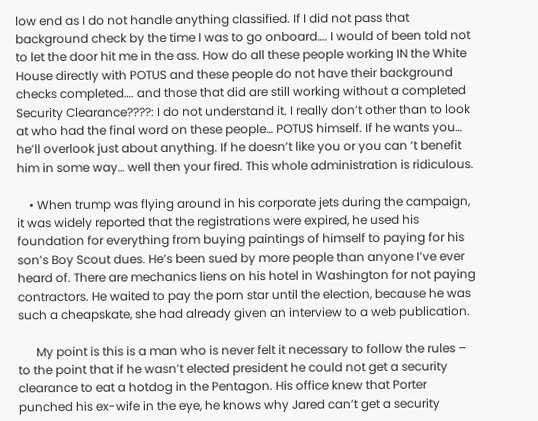low end as I do not handle anything classified. If I did not pass that background check by the time I was to go onboard…. I would of been told not to let the door hit me in the ass. How do all these people working IN the White House directly with POTUS and these people do not have their background checks completed…. and those that did are still working without a completed Security Clearance????: I do not understand it. I really don’t other than to look at who had the final word on these people… POTUS himself. If he wants you… he’ll overlook just about anything. If he doesn’t like you or you can ‘t benefit him in some way… well then your fired. This whole administration is ridiculous.

    • When trump was flying around in his corporate jets during the campaign, it was widely reported that the registrations were expired, he used his foundation for everything from buying paintings of himself to paying for his son’s Boy Scout dues. He’s been sued by more people than anyone I’ve ever heard of. There are mechanics liens on his hotel in Washington for not paying contractors. He waited to pay the porn star until the election, because he was such a cheapskate, she had already given an interview to a web publication.

      My point is this is a man who is never felt it necessary to follow the rules – to the point that if he wasn’t elected president he could not get a security clearance to eat a hotdog in the Pentagon. His office knew that Porter punched his ex-wife in the eye, he knows why Jared can’t get a security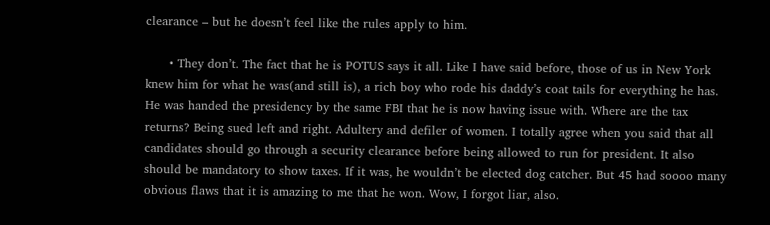clearance – but he doesn’t feel like the rules apply to him.

      • They don’t. The fact that he is POTUS says it all. Like I have said before, those of us in New York knew him for what he was(and still is), a rich boy who rode his daddy’s coat tails for everything he has. He was handed the presidency by the same FBI that he is now having issue with. Where are the tax returns? Being sued left and right. Adultery and defiler of women. I totally agree when you said that all candidates should go through a security clearance before being allowed to run for president. It also should be mandatory to show taxes. If it was, he wouldn’t be elected dog catcher. But 45 had soooo many obvious flaws that it is amazing to me that he won. Wow, I forgot liar, also.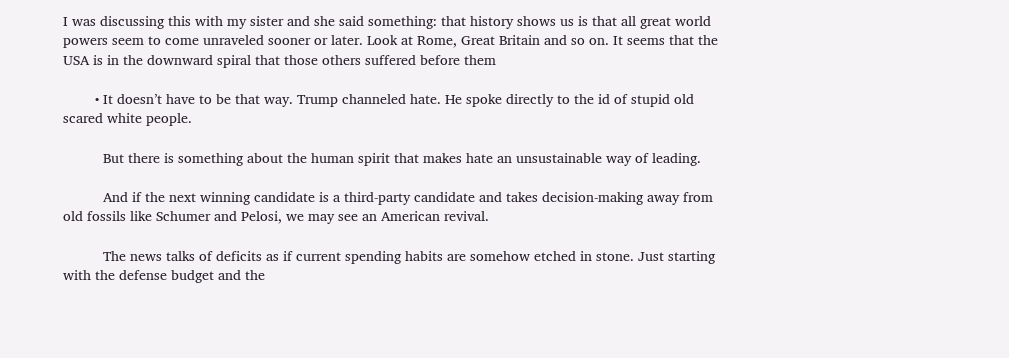I was discussing this with my sister and she said something: that history shows us is that all great world powers seem to come unraveled sooner or later. Look at Rome, Great Britain and so on. It seems that the USA is in the downward spiral that those others suffered before them

        • It doesn’t have to be that way. Trump channeled hate. He spoke directly to the id of stupid old scared white people.

          But there is something about the human spirit that makes hate an unsustainable way of leading.

          And if the next winning candidate is a third-party candidate and takes decision-making away from old fossils like Schumer and Pelosi, we may see an American revival.

          The news talks of deficits as if current spending habits are somehow etched in stone. Just starting with the defense budget and the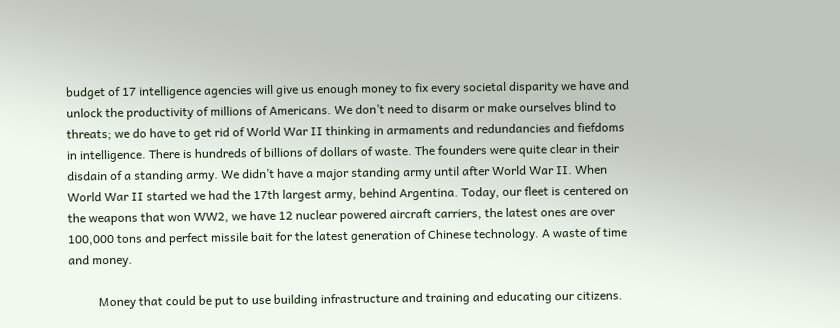budget of 17 intelligence agencies will give us enough money to fix every societal disparity we have and unlock the productivity of millions of Americans. We don’t need to disarm or make ourselves blind to threats; we do have to get rid of World War II thinking in armaments and redundancies and fiefdoms in intelligence. There is hundreds of billions of dollars of waste. The founders were quite clear in their disdain of a standing army. We didn’t have a major standing army until after World War II. When World War II started we had the 17th largest army, behind Argentina. Today, our fleet is centered on the weapons that won WW2, we have 12 nuclear powered aircraft carriers, the latest ones are over 100,000 tons and perfect missile bait for the latest generation of Chinese technology. A waste of time and money.

          Money that could be put to use building infrastructure and training and educating our citizens.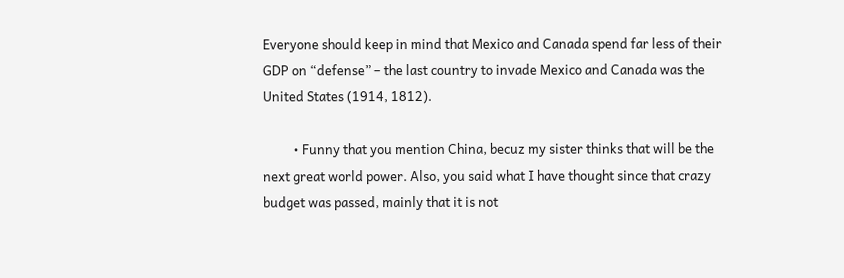Everyone should keep in mind that Mexico and Canada spend far less of their GDP on “defense” – the last country to invade Mexico and Canada was the United States (1914, 1812).

          • Funny that you mention China, becuz my sister thinks that will be the next great world power. Also, you said what I have thought since that crazy budget was passed, mainly that it is not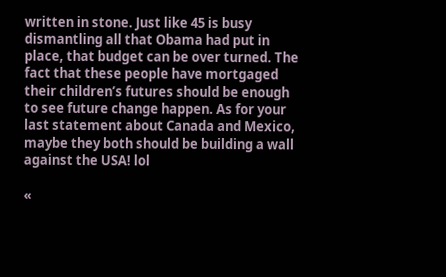written in stone. Just like 45 is busy dismantling all that Obama had put in place, that budget can be over turned. The fact that these people have mortgaged their children’s futures should be enough to see future change happen. As for your last statement about Canada and Mexico, maybe they both should be building a wall against the USA! lol

«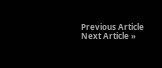Previous Article     Next Article »